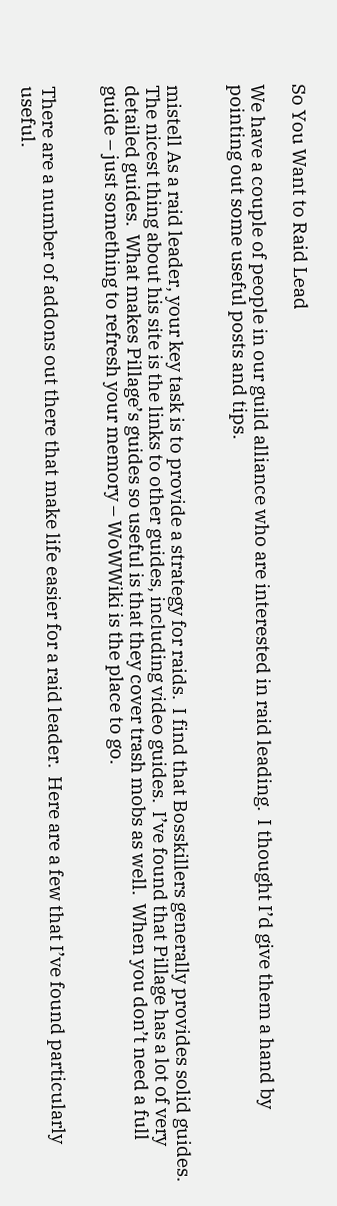So You Want to Raid Lead

We have a couple of people in our guild alliance who are interested in raid leading.  I thought I’d give them a hand by pointing out some useful posts and tips.


mistell As a raid leader, your key task is to provide a strategy for raids.  I find that Bosskillers generally provides solid guides.  The nicest thing about his site is the links to other guides, including video guides.  I’ve found that Pillage has a lot of very detailed guides.  What makes Pillage’s guides so useful is that they cover trash mobs as well.  When you don’t need a full guide – just something to refresh your memory – WoWWiki is the place to go.


There are a number of addons out there that make life easier for a raid leader.  Here are a few that I’ve found particularly useful.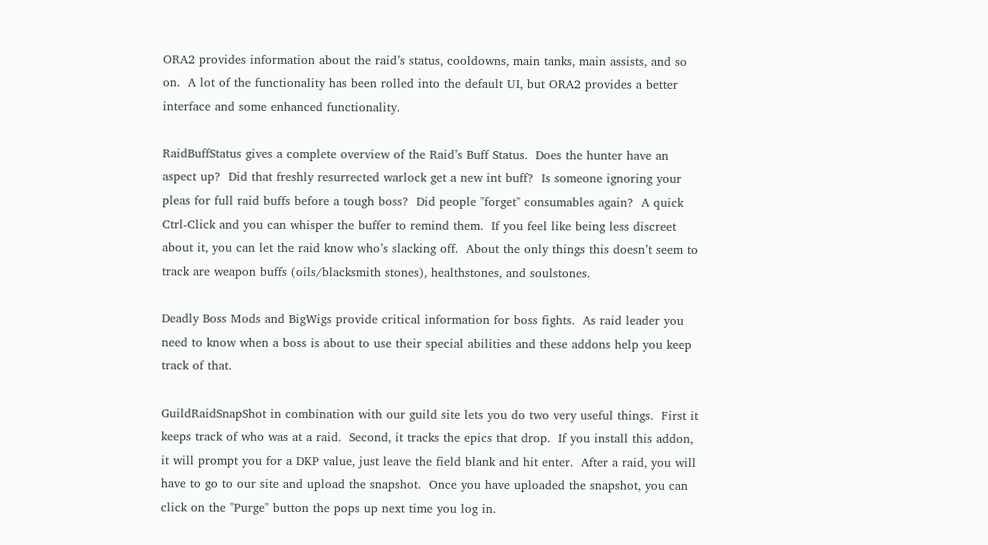ORA2 provides information about the raid’s status, cooldowns, main tanks, main assists, and so on.  A lot of the functionality has been rolled into the default UI, but ORA2 provides a better interface and some enhanced functionality.

RaidBuffStatus gives a complete overview of the Raid’s Buff Status.  Does the hunter have an aspect up?  Did that freshly resurrected warlock get a new int buff?  Is someone ignoring your pleas for full raid buffs before a tough boss?  Did people "forget" consumables again?  A quick Ctrl-Click and you can whisper the buffer to remind them.  If you feel like being less discreet about it, you can let the raid know who’s slacking off.  About the only things this doesn’t seem to track are weapon buffs (oils/blacksmith stones), healthstones, and soulstones.

Deadly Boss Mods and BigWigs provide critical information for boss fights.  As raid leader you need to know when a boss is about to use their special abilities and these addons help you keep track of that.

GuildRaidSnapShot in combination with our guild site lets you do two very useful things.  First it keeps track of who was at a raid.  Second, it tracks the epics that drop.  If you install this addon, it will prompt you for a DKP value, just leave the field blank and hit enter.  After a raid, you will have to go to our site and upload the snapshot.  Once you have uploaded the snapshot, you can click on the "Purge" button the pops up next time you log in.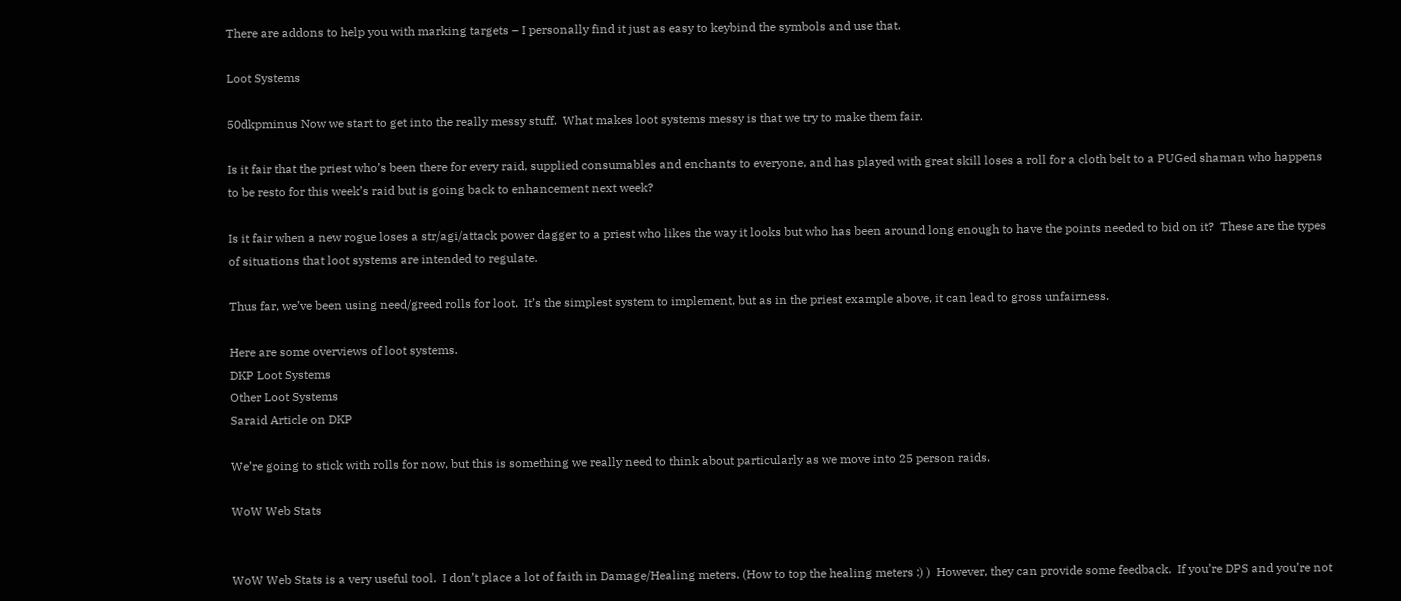There are addons to help you with marking targets – I personally find it just as easy to keybind the symbols and use that.

Loot Systems

50dkpminus Now we start to get into the really messy stuff.  What makes loot systems messy is that we try to make them fair.

Is it fair that the priest who’s been there for every raid, supplied consumables and enchants to everyone, and has played with great skill loses a roll for a cloth belt to a PUGed shaman who happens to be resto for this week’s raid but is going back to enhancement next week?

Is it fair when a new rogue loses a str/agi/attack power dagger to a priest who likes the way it looks but who has been around long enough to have the points needed to bid on it?  These are the types of situations that loot systems are intended to regulate.

Thus far, we’ve been using need/greed rolls for loot.  It’s the simplest system to implement, but as in the priest example above, it can lead to gross unfairness.

Here are some overviews of loot systems.
DKP Loot Systems
Other Loot Systems
Saraid Article on DKP

We’re going to stick with rolls for now, but this is something we really need to think about particularly as we move into 25 person raids.

WoW Web Stats


WoW Web Stats is a very useful tool.  I don’t place a lot of faith in Damage/Healing meters. (How to top the healing meters :) )  However, they can provide some feedback.  If you’re DPS and you’re not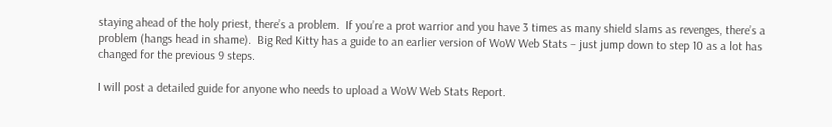staying ahead of the holy priest, there’s a problem.  If you’re a prot warrior and you have 3 times as many shield slams as revenges, there’s a problem (hangs head in shame).  Big Red Kitty has a guide to an earlier version of WoW Web Stats – just jump down to step 10 as a lot has changed for the previous 9 steps.

I will post a detailed guide for anyone who needs to upload a WoW Web Stats Report.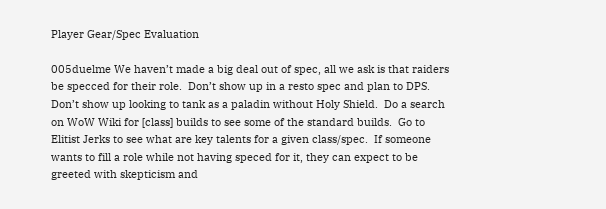Player Gear/Spec Evaluation

005duelme We haven’t made a big deal out of spec, all we ask is that raiders be specced for their role.  Don’t show up in a resto spec and plan to DPS.  Don’t show up looking to tank as a paladin without Holy Shield.  Do a search on WoW Wiki for [class] builds to see some of the standard builds.  Go to Elitist Jerks to see what are key talents for a given class/spec.  If someone wants to fill a role while not having speced for it, they can expect to be greeted with skepticism and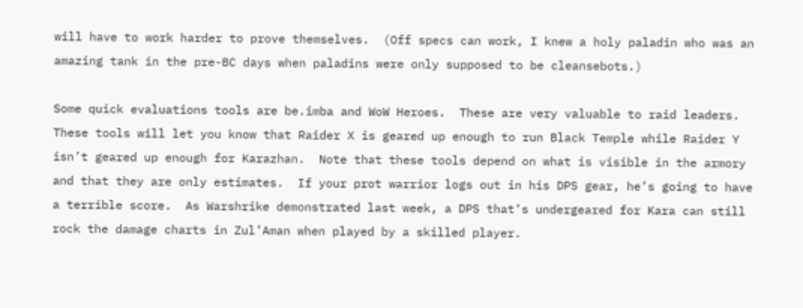will have to work harder to prove themselves.  (Off specs can work, I knew a holy paladin who was an amazing tank in the pre-BC days when paladins were only supposed to be cleansebots.)

Some quick evaluations tools are be.imba and WoW Heroes.  These are very valuable to raid leaders.  These tools will let you know that Raider X is geared up enough to run Black Temple while Raider Y isn’t geared up enough for Karazhan.  Note that these tools depend on what is visible in the armory and that they are only estimates.  If your prot warrior logs out in his DPS gear, he’s going to have a terrible score.  As Warshrike demonstrated last week, a DPS that’s undergeared for Kara can still rock the damage charts in Zul’Aman when played by a skilled player.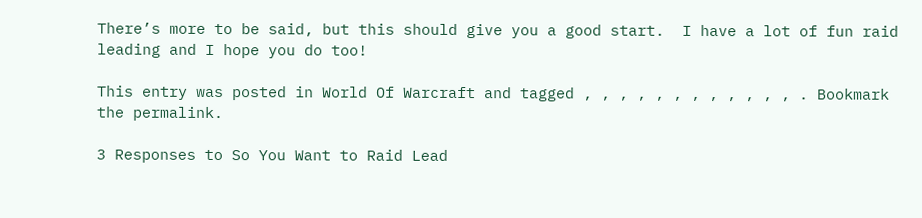There’s more to be said, but this should give you a good start.  I have a lot of fun raid leading and I hope you do too!

This entry was posted in World Of Warcraft and tagged , , , , , , , , , , , , . Bookmark the permalink.

3 Responses to So You Want to Raid Lead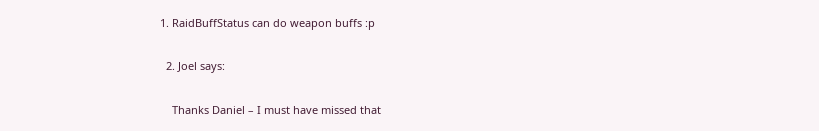1. RaidBuffStatus can do weapon buffs :p

  2. Joel says:

    Thanks Daniel – I must have missed that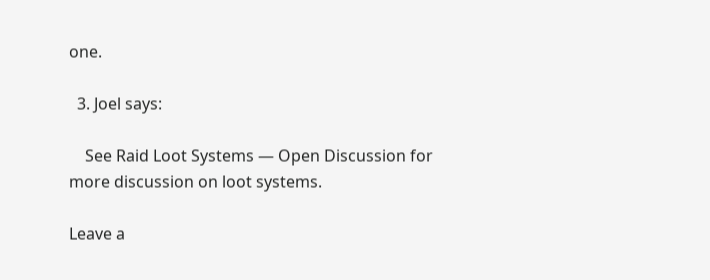one.

  3. Joel says:

    See Raid Loot Systems — Open Discussion for more discussion on loot systems.

Leave a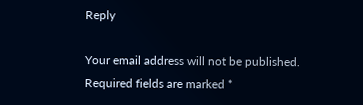Reply

Your email address will not be published. Required fields are marked *